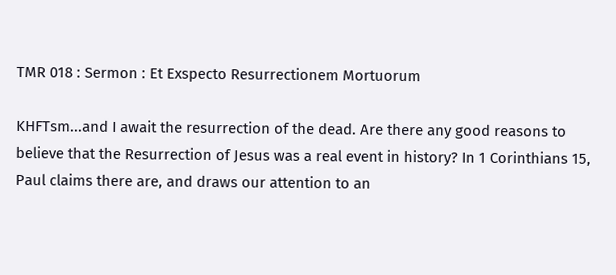TMR 018 : Sermon : Et Exspecto Resurrectionem Mortuorum

KHFTsm...and I await the resurrection of the dead. Are there any good reasons to believe that the Resurrection of Jesus was a real event in history? In 1 Corinthians 15, Paul claims there are, and draws our attention to an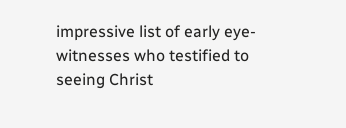impressive list of early eye-witnesses who testified to seeing Christ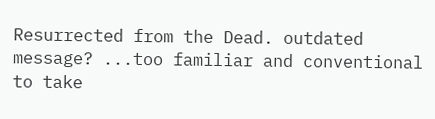Resurrected from the Dead. outdated message? ...too familiar and conventional to take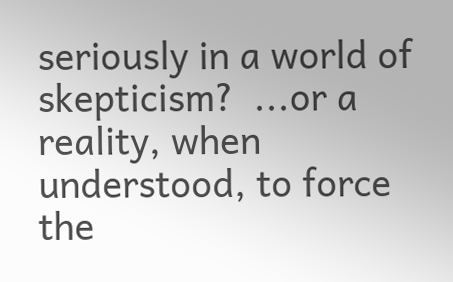seriously in a world of skepticism?  ...or a reality, when understood, to force the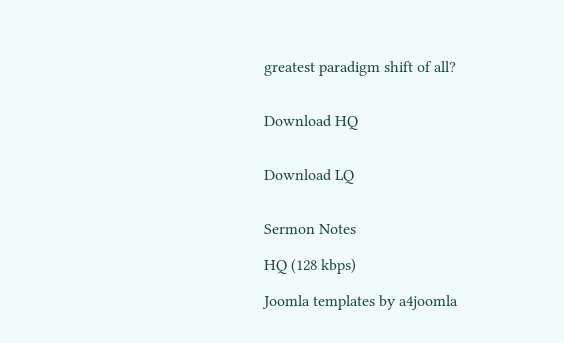greatest paradigm shift of all?


Download HQ


Download LQ


Sermon Notes

HQ (128 kbps)

Joomla templates by a4joomla